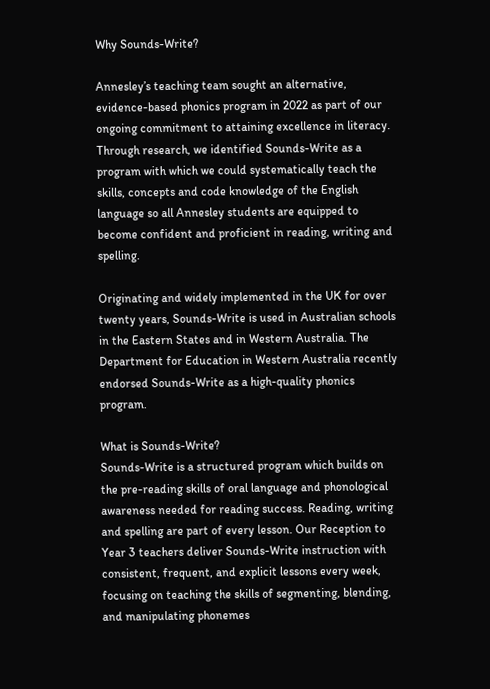Why Sounds-Write?

Annesley’s teaching team sought an alternative, evidence-based phonics program in 2022 as part of our ongoing commitment to attaining excellence in literacy. Through research, we identified Sounds-Write as a program with which we could systematically teach the skills, concepts and code knowledge of the English language so all Annesley students are equipped to become confident and proficient in reading, writing and spelling.

Originating and widely implemented in the UK for over twenty years, Sounds-Write is used in Australian schools in the Eastern States and in Western Australia. The Department for Education in Western Australia recently endorsed Sounds-Write as a high-quality phonics program.

What is Sounds-Write?
Sounds-Write is a structured program which builds on the pre-reading skills of oral language and phonological awareness needed for reading success. Reading, writing and spelling are part of every lesson. Our Reception to Year 3 teachers deliver Sounds-Write instruction with consistent, frequent, and explicit lessons every week, focusing on teaching the skills of segmenting, blending, and manipulating phonemes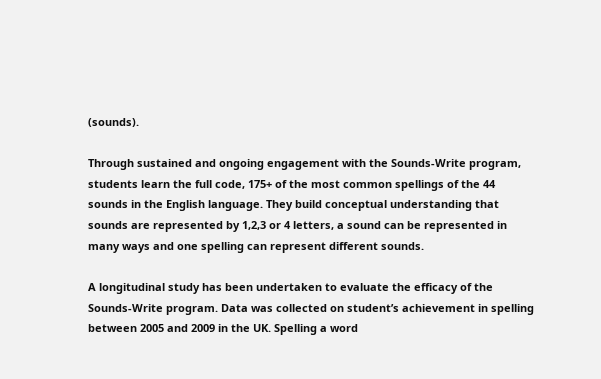(sounds).

Through sustained and ongoing engagement with the Sounds-Write program, students learn the full code, 175+ of the most common spellings of the 44 sounds in the English language. They build conceptual understanding that sounds are represented by 1,2,3 or 4 letters, a sound can be represented in many ways and one spelling can represent different sounds.

A longitudinal study has been undertaken to evaluate the efficacy of the Sounds-Write program. Data was collected on student’s achievement in spelling between 2005 and 2009 in the UK. Spelling a word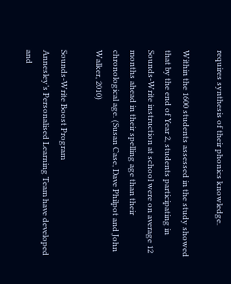requires synthesis of their phonics knowledge.

Within the 1600 students assessed in the study showed that by the end of Year 2, students participating in Sounds-Write instruction at school were on average 12 months ahead in their spelling age than their chronological age. (Susan Case, Dave Philpot and John Walker, 2010)

Sounds-Write Boost Program
Annesley’s Personalised Learning Team have developed and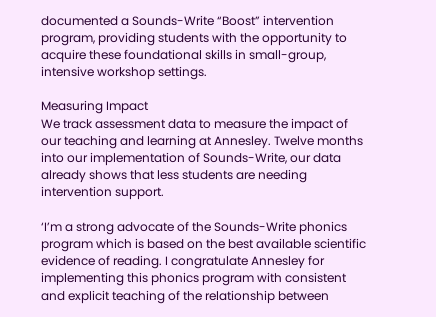documented a Sounds-Write “Boost” intervention program, providing students with the opportunity to acquire these foundational skills in small-group, intensive workshop settings.

Measuring Impact
We track assessment data to measure the impact of our teaching and learning at Annesley. Twelve months into our implementation of Sounds-Write, our data already shows that less students are needing intervention support.

‘I’m a strong advocate of the Sounds-Write phonics program which is based on the best available scientific evidence of reading. I congratulate Annesley for implementing this phonics program with consistent and explicit teaching of the relationship between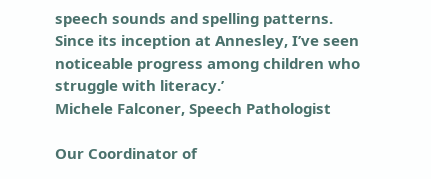speech sounds and spelling patterns. Since its inception at Annesley, I’ve seen noticeable progress among children who struggle with literacy.’
Michele Falconer, Speech Pathologist

Our Coordinator of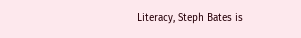Literacy, Steph Bates is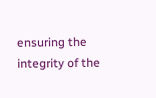ensuring the integrity of the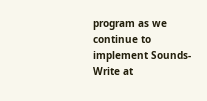program as we continue to implement Sounds-Write at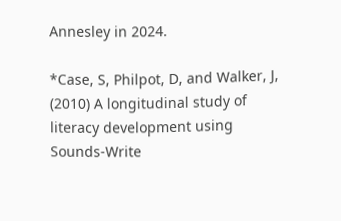Annesley in 2024.

*Case, S, Philpot, D, and Walker, J, (2010) A longitudinal study of literacy development using Sounds-Write